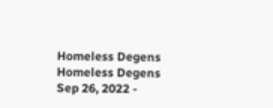Homeless Degens
Homeless Degens
Sep 26, 2022 -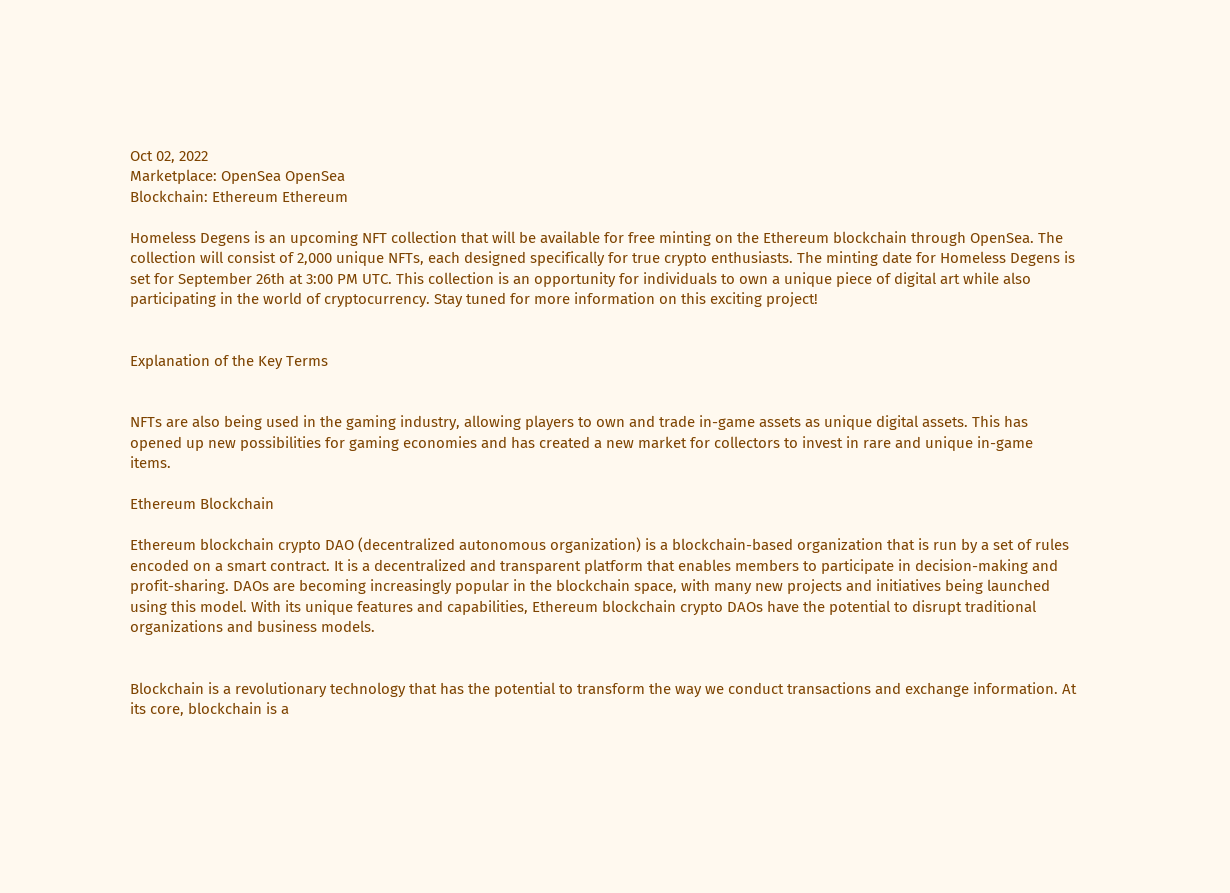Oct 02, 2022
Marketplace: OpenSea OpenSea
Blockchain: Ethereum Ethereum

Homeless Degens is an upcoming NFT collection that will be available for free minting on the Ethereum blockchain through OpenSea. The collection will consist of 2,000 unique NFTs, each designed specifically for true crypto enthusiasts. The minting date for Homeless Degens is set for September 26th at 3:00 PM UTC. This collection is an opportunity for individuals to own a unique piece of digital art while also participating in the world of cryptocurrency. Stay tuned for more information on this exciting project!


Explanation of the Key Terms


NFTs are also being used in the gaming industry, allowing players to own and trade in-game assets as unique digital assets. This has opened up new possibilities for gaming economies and has created a new market for collectors to invest in rare and unique in-game items.

Ethereum Blockchain

Ethereum blockchain crypto DAO (decentralized autonomous organization) is a blockchain-based organization that is run by a set of rules encoded on a smart contract. It is a decentralized and transparent platform that enables members to participate in decision-making and profit-sharing. DAOs are becoming increasingly popular in the blockchain space, with many new projects and initiatives being launched using this model. With its unique features and capabilities, Ethereum blockchain crypto DAOs have the potential to disrupt traditional organizations and business models.


Blockchain is a revolutionary technology that has the potential to transform the way we conduct transactions and exchange information. At its core, blockchain is a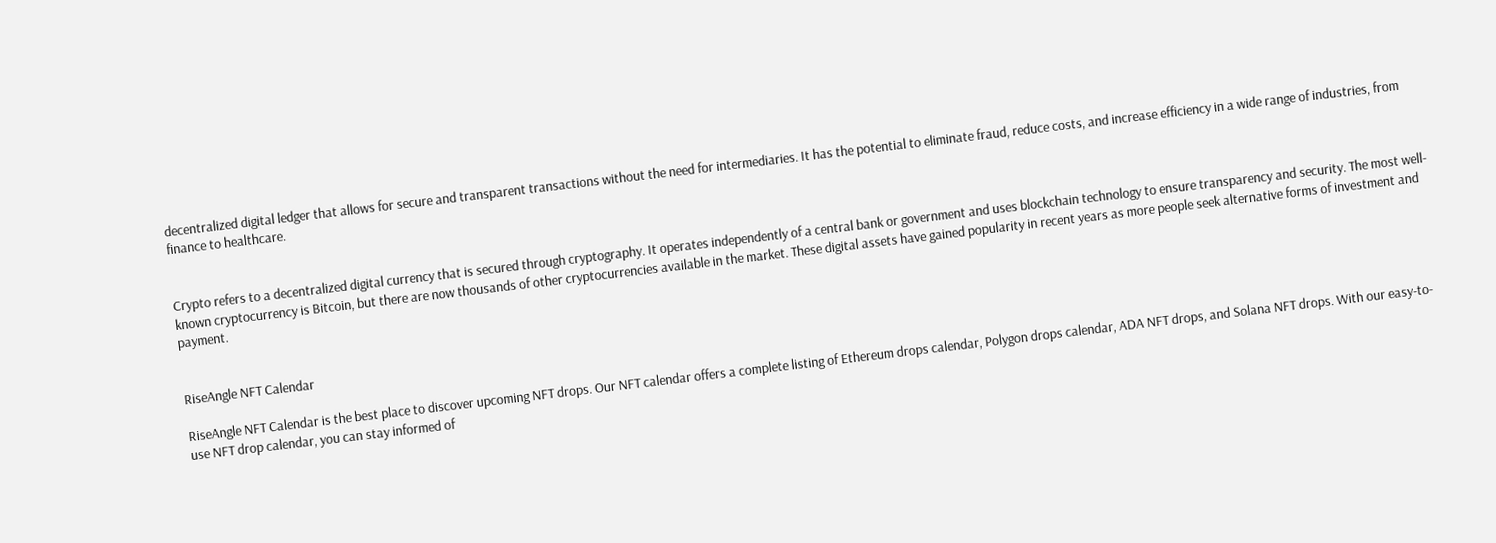decentralized digital ledger that allows for secure and transparent transactions without the need for intermediaries. It has the potential to eliminate fraud, reduce costs, and increase efficiency in a wide range of industries, from finance to healthcare.


Crypto refers to a decentralized digital currency that is secured through cryptography. It operates independently of a central bank or government and uses blockchain technology to ensure transparency and security. The most well-known cryptocurrency is Bitcoin, but there are now thousands of other cryptocurrencies available in the market. These digital assets have gained popularity in recent years as more people seek alternative forms of investment and payment.


RiseAngle NFT Calendar

RiseAngle NFT Calendar is the best place to discover upcoming NFT drops. Our NFT calendar offers a complete listing of Ethereum drops calendar, Polygon drops calendar, ADA NFT drops, and Solana NFT drops. With our easy-to-use NFT drop calendar, you can stay informed of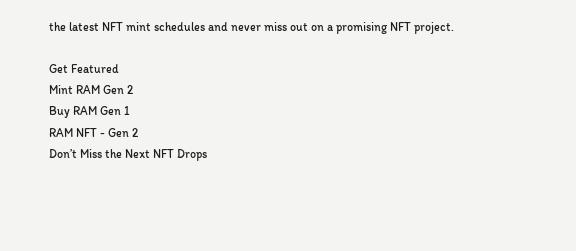the latest NFT mint schedules and never miss out on a promising NFT project.

Get Featured
Mint RAM Gen 2
Buy RAM Gen 1
RAM NFT - Gen 2
Don’t Miss the Next NFT Drops